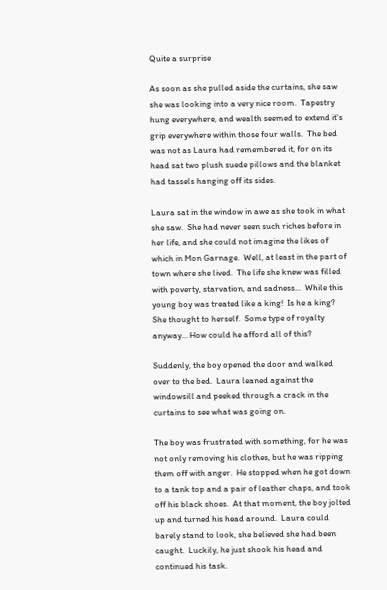Quite a surprise

As soon as she pulled aside the curtains, she saw she was looking into a very nice room.  Tapestry hung everywhere, and wealth seemed to extend it's grip everywhere within those four walls.  The bed was not as Laura had remembered it, for on its head sat two plush suede pillows and the blanket had tassels hanging off its sides.

Laura sat in the window in awe as she took in what she saw.  She had never seen such riches before in her life, and she could not imagine the likes of which in Mon Garnage.  Well, at least in the part of town where she lived.  The life she knew was filled with poverty, starvation, and sadness...  While this young boy was treated like a king!  Is he a king?  She thought to herself.  Some type of royalty anyway... How could he afford all of this?

Suddenly, the boy opened the door and walked over to the bed.  Laura leaned against the windowsill and peeked through a crack in the curtains to see what was going on.

The boy was frustrated with something, for he was not only removing his clothes, but he was ripping them off with anger.  He stopped when he got down to a tank top and a pair of leather chaps, and took off his black shoes.  At that moment, the boy jolted up and turned his head around.  Laura could barely stand to look, she believed she had been caught.  Luckily, he just shook his head and continued his task.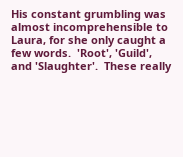His constant grumbling was almost incomprehensible to Laura, for she only caught a few words.  'Root', 'Guild', and 'Slaughter'.  These really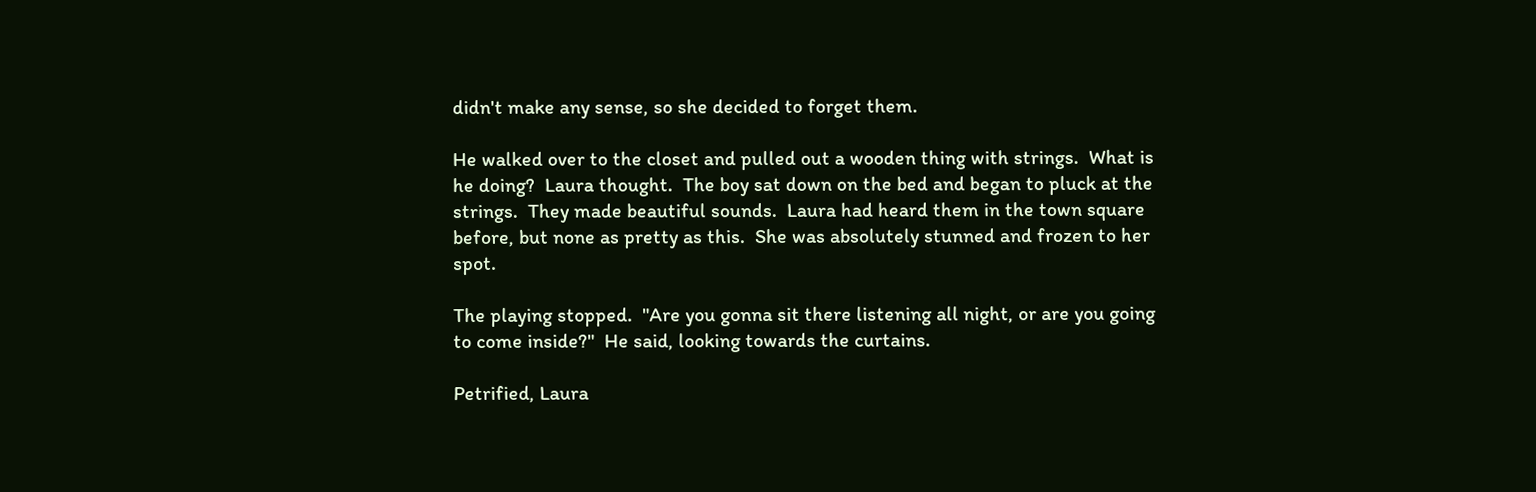didn't make any sense, so she decided to forget them.

He walked over to the closet and pulled out a wooden thing with strings.  What is he doing?  Laura thought.  The boy sat down on the bed and began to pluck at the strings.  They made beautiful sounds.  Laura had heard them in the town square before, but none as pretty as this.  She was absolutely stunned and frozen to her spot.

The playing stopped.  "Are you gonna sit there listening all night, or are you going to come inside?"  He said, looking towards the curtains.

Petrified, Laura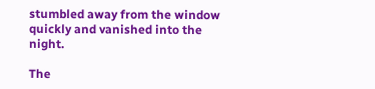stumbled away from the window quickly and vanished into the night.

The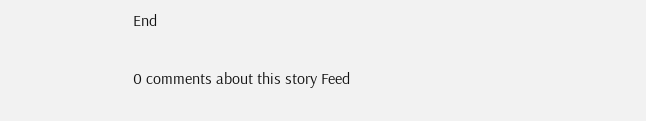End

0 comments about this story Feed